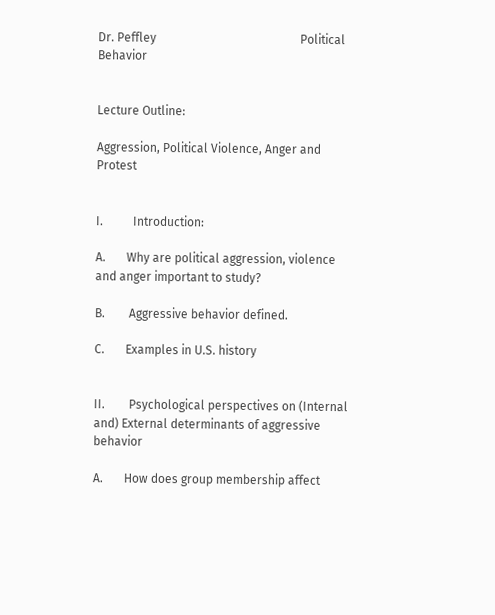Dr. Peffley                                                Political Behavior


Lecture Outline:

Aggression, Political Violence, Anger and Protest


I.          Introduction:

A.       Why are political aggression, violence and anger important to study?

B.        Aggressive behavior defined.

C.       Examples in U.S. history


II.        Psychological perspectives on (Internal and) External determinants of aggressive behavior

A.       How does group membership affect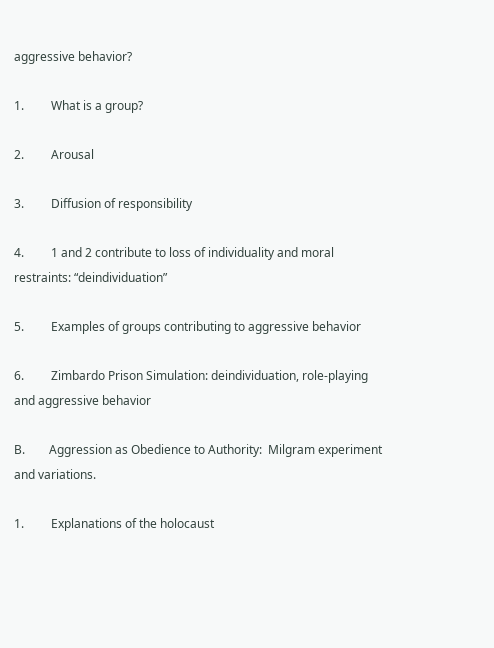aggressive behavior?

1.         What is a group?

2.         Arousal

3.         Diffusion of responsibility

4.         1 and 2 contribute to loss of individuality and moral restraints: “deindividuation”

5.         Examples of groups contributing to aggressive behavior

6.         Zimbardo Prison Simulation: deindividuation, role-playing and aggressive behavior

B.        Aggression as Obedience to Authority:  Milgram experiment and variations.

1.         Explanations of the holocaust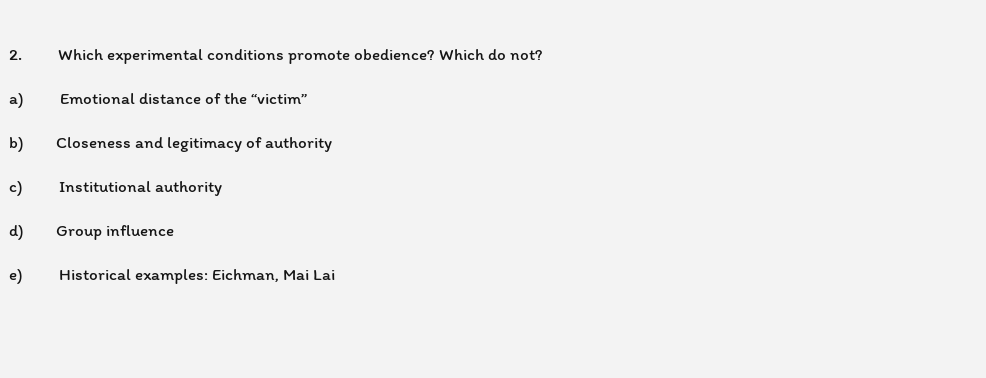2.         Which experimental conditions promote obedience? Which do not?

a)         Emotional distance of the “victim”

b)        Closeness and legitimacy of authority

c)         Institutional authority

d)        Group influence

e)         Historical examples: Eichman, Mai Lai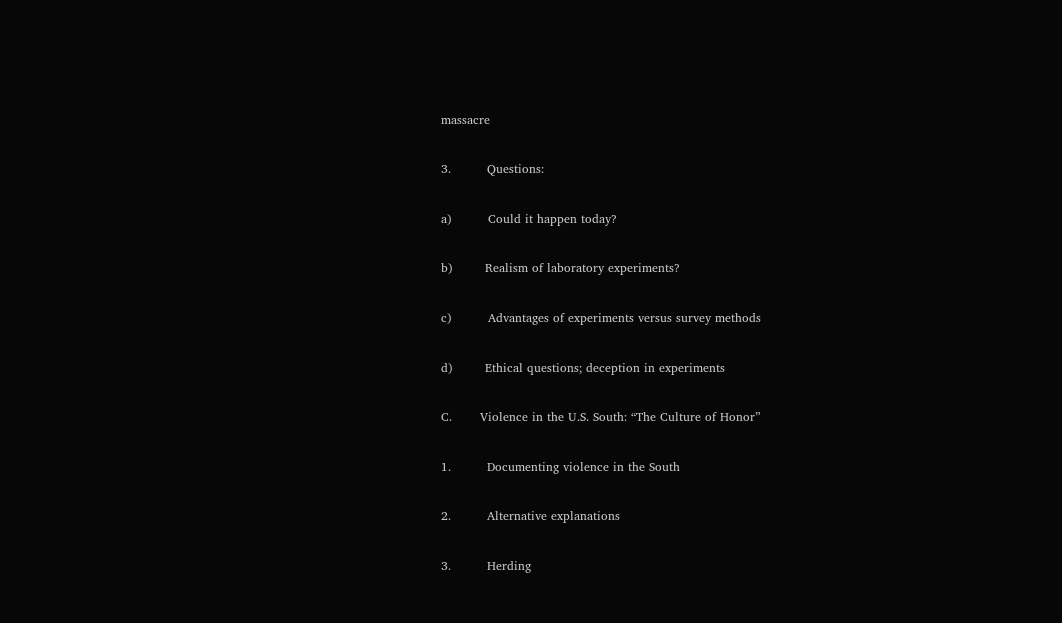massacre

3.         Questions:

a)         Could it happen today?

b)        Realism of laboratory experiments?

c)         Advantages of experiments versus survey methods

d)        Ethical questions; deception in experiments

C.       Violence in the U.S. South: “The Culture of Honor”

1.         Documenting violence in the South

2.         Alternative explanations

3.         Herding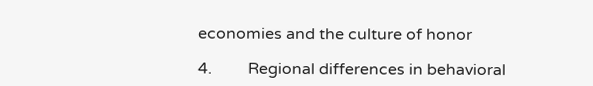economies and the culture of honor

4.         Regional differences in behavioral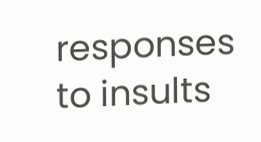responses to insults